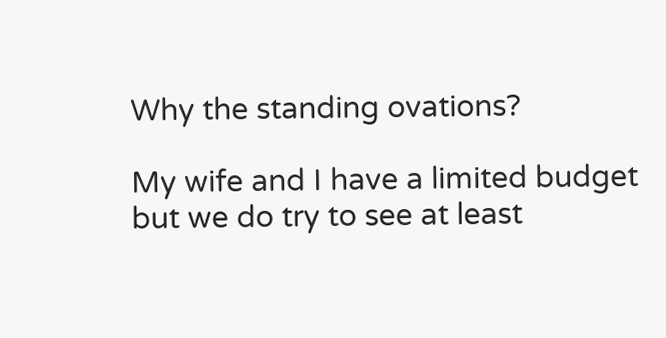Why the standing ovations?

My wife and I have a limited budget but we do try to see at least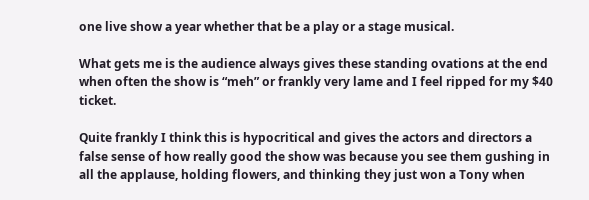one live show a year whether that be a play or a stage musical.

What gets me is the audience always gives these standing ovations at the end when often the show is “meh” or frankly very lame and I feel ripped for my $40 ticket.

Quite frankly I think this is hypocritical and gives the actors and directors a false sense of how really good the show was because you see them gushing in all the applause, holding flowers, and thinking they just won a Tony when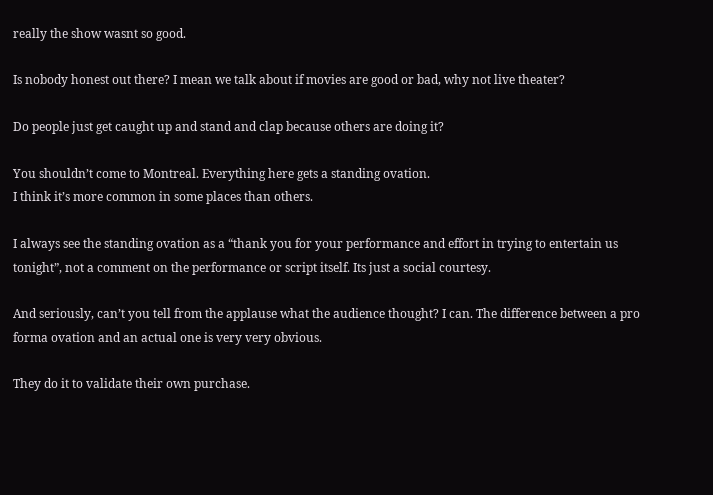really the show wasnt so good.

Is nobody honest out there? I mean we talk about if movies are good or bad, why not live theater?

Do people just get caught up and stand and clap because others are doing it?

You shouldn’t come to Montreal. Everything here gets a standing ovation.
I think it’s more common in some places than others.

I always see the standing ovation as a “thank you for your performance and effort in trying to entertain us tonight”, not a comment on the performance or script itself. Its just a social courtesy.

And seriously, can’t you tell from the applause what the audience thought? I can. The difference between a pro forma ovation and an actual one is very very obvious.

They do it to validate their own purchase.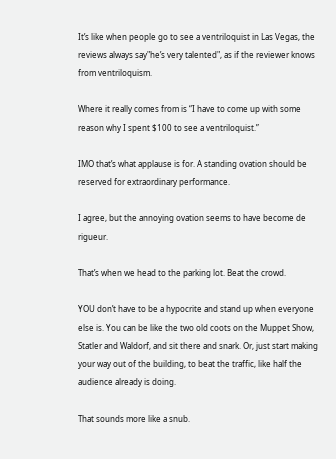It’s like when people go to see a ventriloquist in Las Vegas, the reviews always say"he’s very talented", as if the reviewer knows from ventriloquism.

Where it really comes from is “I have to come up with some reason why I spent $100 to see a ventriloquist.”

IMO that’s what applause is for. A standing ovation should be reserved for extraordinary performance.

I agree, but the annoying ovation seems to have become de rigueur.

That’s when we head to the parking lot. Beat the crowd.

YOU don’t have to be a hypocrite and stand up when everyone else is. You can be like the two old coots on the Muppet Show, Statler and Waldorf, and sit there and snark. Or, just start making your way out of the building, to beat the traffic, like half the audience already is doing.

That sounds more like a snub.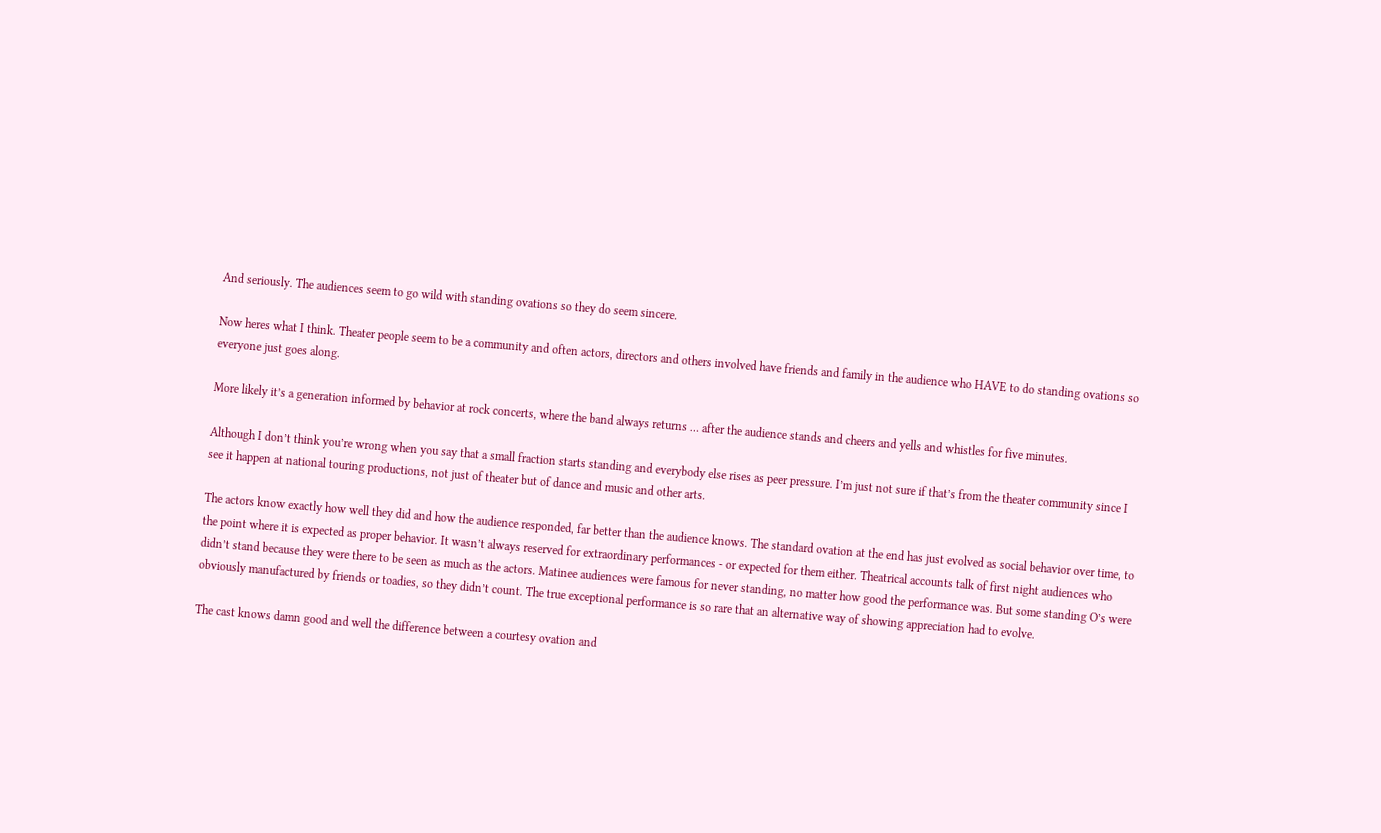And seriously. The audiences seem to go wild with standing ovations so they do seem sincere.

Now heres what I think. Theater people seem to be a community and often actors, directors and others involved have friends and family in the audience who HAVE to do standing ovations so everyone just goes along.

More likely it’s a generation informed by behavior at rock concerts, where the band always returns … after the audience stands and cheers and yells and whistles for five minutes.

Although I don’t think you’re wrong when you say that a small fraction starts standing and everybody else rises as peer pressure. I’m just not sure if that’s from the theater community since I see it happen at national touring productions, not just of theater but of dance and music and other arts.

The actors know exactly how well they did and how the audience responded, far better than the audience knows. The standard ovation at the end has just evolved as social behavior over time, to the point where it is expected as proper behavior. It wasn’t always reserved for extraordinary performances - or expected for them either. Theatrical accounts talk of first night audiences who didn’t stand because they were there to be seen as much as the actors. Matinee audiences were famous for never standing, no matter how good the performance was. But some standing O’s were obviously manufactured by friends or toadies, so they didn’t count. The true exceptional performance is so rare that an alternative way of showing appreciation had to evolve.

The cast knows damn good and well the difference between a courtesy ovation and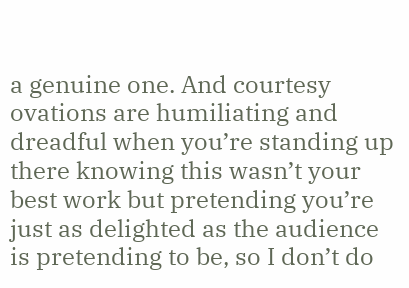a genuine one. And courtesy ovations are humiliating and dreadful when you’re standing up there knowing this wasn’t your best work but pretending you’re just as delighted as the audience is pretending to be, so I don’t do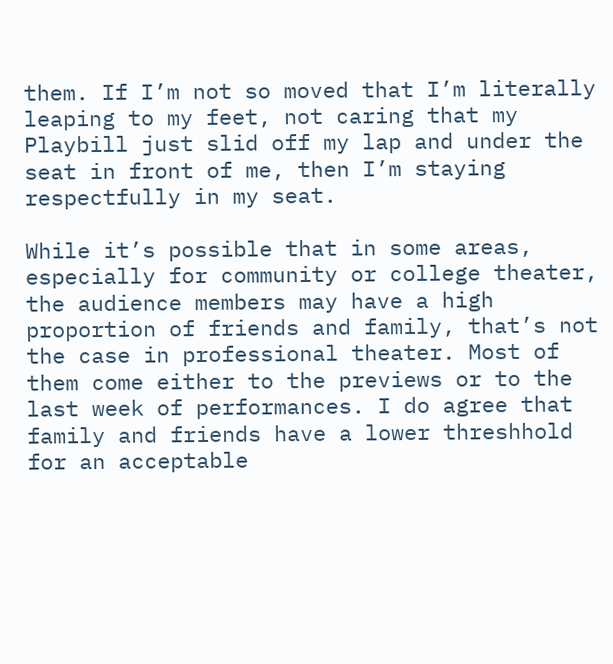them. If I’m not so moved that I’m literally leaping to my feet, not caring that my Playbill just slid off my lap and under the seat in front of me, then I’m staying respectfully in my seat.

While it’s possible that in some areas, especially for community or college theater, the audience members may have a high proportion of friends and family, that’s not the case in professional theater. Most of them come either to the previews or to the last week of performances. I do agree that family and friends have a lower threshhold for an acceptable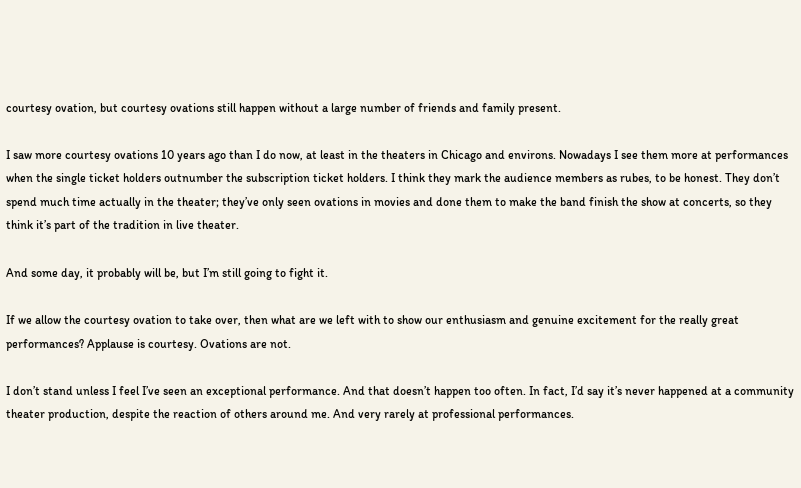courtesy ovation, but courtesy ovations still happen without a large number of friends and family present.

I saw more courtesy ovations 10 years ago than I do now, at least in the theaters in Chicago and environs. Nowadays I see them more at performances when the single ticket holders outnumber the subscription ticket holders. I think they mark the audience members as rubes, to be honest. They don’t spend much time actually in the theater; they’ve only seen ovations in movies and done them to make the band finish the show at concerts, so they think it’s part of the tradition in live theater.

And some day, it probably will be, but I’m still going to fight it.

If we allow the courtesy ovation to take over, then what are we left with to show our enthusiasm and genuine excitement for the really great performances? Applause is courtesy. Ovations are not.

I don’t stand unless I feel I’ve seen an exceptional performance. And that doesn’t happen too often. In fact, I’d say it’s never happened at a community theater production, despite the reaction of others around me. And very rarely at professional performances.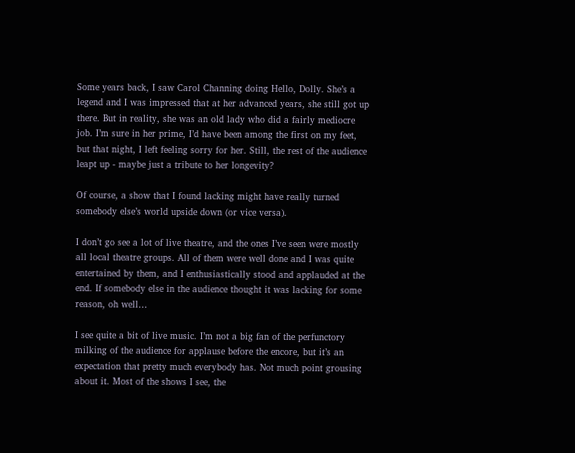Some years back, I saw Carol Channing doing Hello, Dolly. She’s a legend and I was impressed that at her advanced years, she still got up there. But in reality, she was an old lady who did a fairly mediocre job. I’m sure in her prime, I’d have been among the first on my feet, but that night, I left feeling sorry for her. Still, the rest of the audience leapt up - maybe just a tribute to her longevity?

Of course, a show that I found lacking might have really turned somebody else’s world upside down (or vice versa).

I don’t go see a lot of live theatre, and the ones I’ve seen were mostly all local theatre groups. All of them were well done and I was quite entertained by them, and I enthusiastically stood and applauded at the end. If somebody else in the audience thought it was lacking for some reason, oh well…

I see quite a bit of live music. I’m not a big fan of the perfunctory milking of the audience for applause before the encore, but it’s an expectation that pretty much everybody has. Not much point grousing about it. Most of the shows I see, the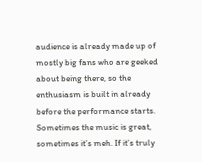audience is already made up of mostly big fans who are geeked about being there, so the enthusiasm is built in already before the performance starts. Sometimes the music is great, sometimes it’s meh. If it’s truly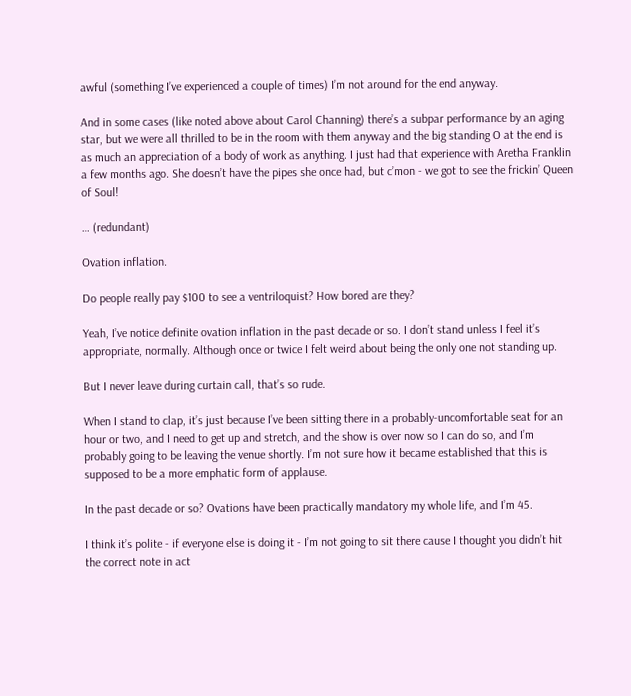awful (something I’ve experienced a couple of times) I’m not around for the end anyway.

And in some cases (like noted above about Carol Channing) there’s a subpar performance by an aging star, but we were all thrilled to be in the room with them anyway and the big standing O at the end is as much an appreciation of a body of work as anything. I just had that experience with Aretha Franklin a few months ago. She doesn’t have the pipes she once had, but c’mon - we got to see the frickin’ Queen of Soul!

… (redundant)

Ovation inflation.

Do people really pay $100 to see a ventriloquist? How bored are they?

Yeah, I’ve notice definite ovation inflation in the past decade or so. I don’t stand unless I feel it’s appropriate, normally. Although once or twice I felt weird about being the only one not standing up.

But I never leave during curtain call, that’s so rude.

When I stand to clap, it’s just because I’ve been sitting there in a probably-uncomfortable seat for an hour or two, and I need to get up and stretch, and the show is over now so I can do so, and I’m probably going to be leaving the venue shortly. I’m not sure how it became established that this is supposed to be a more emphatic form of applause.

In the past decade or so? Ovations have been practically mandatory my whole life, and I’m 45.

I think it’s polite - if everyone else is doing it - I’m not going to sit there cause I thought you didn’t hit the correct note in act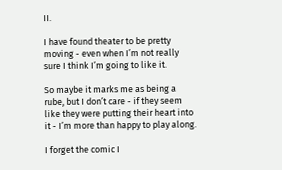II.

I have found theater to be pretty moving - even when I’m not really sure I think I’m going to like it.

So maybe it marks me as being a rube, but I don’t care - if they seem like they were putting their heart into it - I’m more than happy to play along.

I forget the comic I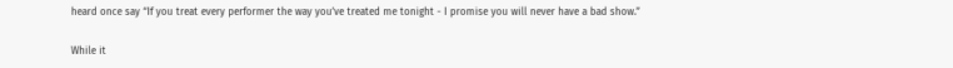heard once say “If you treat every performer the way you’ve treated me tonight - I promise you will never have a bad show.”

While it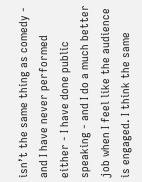isn’t the same thing as comedy - and I have never performed either - I have done public speaking - and I do a much better job when I feel like the audience is engaged. I think the same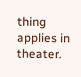thing applies in theater.